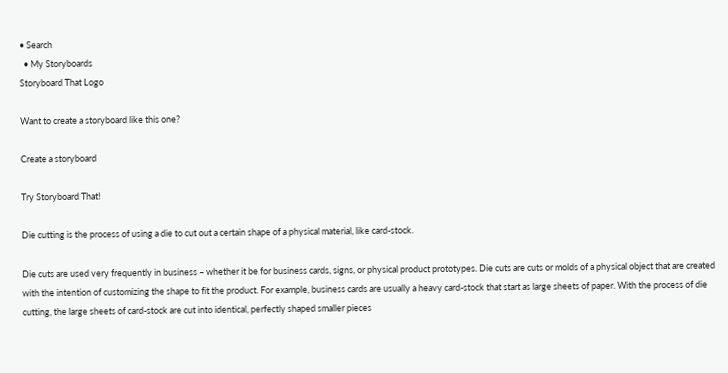• Search
  • My Storyboards
Storyboard That Logo

Want to create a storyboard like this one?

Create a storyboard

Try Storyboard That!

Die cutting is the process of using a die to cut out a certain shape of a physical material, like card-stock.

Die cuts are used very frequently in business – whether it be for business cards, signs, or physical product prototypes. Die cuts are cuts or molds of a physical object that are created with the intention of customizing the shape to fit the product. For example, business cards are usually a heavy card-stock that start as large sheets of paper. With the process of die cutting, the large sheets of card-stock are cut into identical, perfectly shaped smaller pieces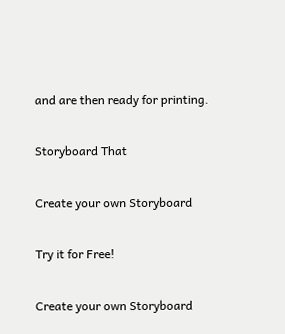and are then ready for printing.

Storyboard That

Create your own Storyboard

Try it for Free!

Create your own Storyboard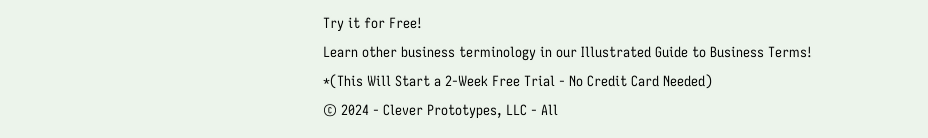Try it for Free!
Learn other business terminology in our Illustrated Guide to Business Terms!
*(This Will Start a 2-Week Free Trial - No Credit Card Needed)
© 2024 - Clever Prototypes, LLC - All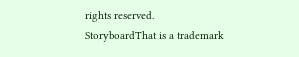rights reserved.
StoryboardThat is a trademark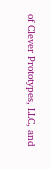of Clever Prototypes, LLC, and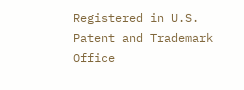Registered in U.S. Patent and Trademark Office